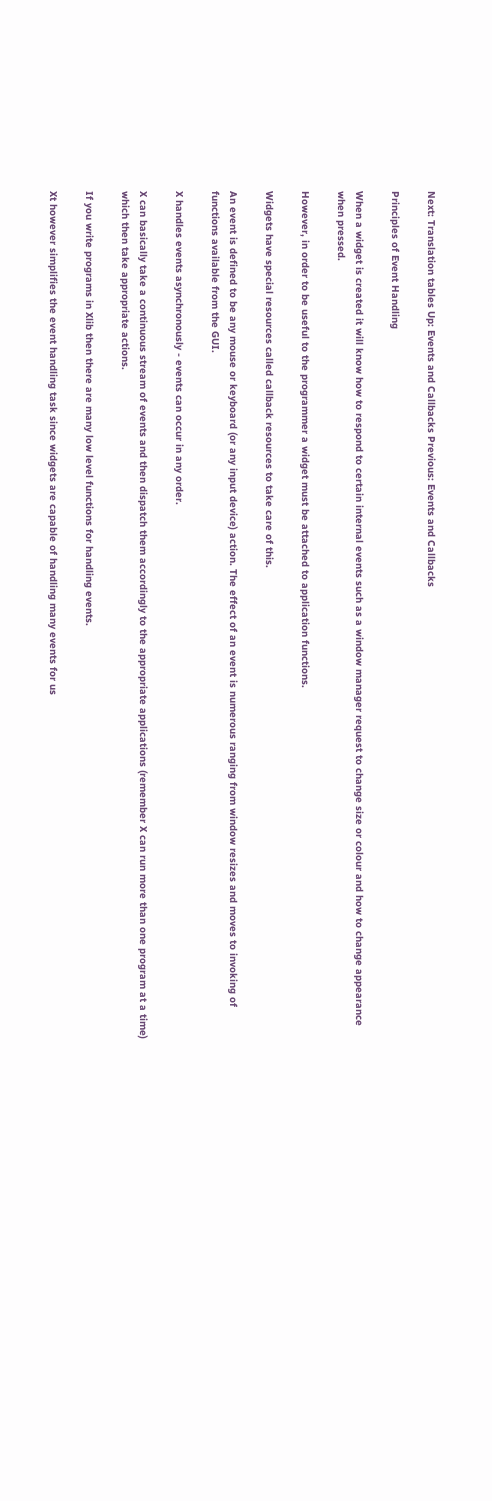Next: Translation tables Up: Events and Callbacks Previous: Events and Callbacks

Principles of Event Handling

When a widget is created it will know how to respond to certain internal events such as a window manager request to change size or colour and how to change appearance when pressed.

However, in order to be useful to the programmer a widget must be attached to application functions.

Widgets have special resources called callback resources to take care of this.

An event is defined to be any mouse or keyboard (or any input device) action. The effect of an event is numerous ranging from window resizes and moves to invoking of functions available from the GUI.

X handles events asynchronously - events can occur in any order.

X can basically take a continuous stream of events and then dispatch them accordingly to the appropriate applications (remember X can run more than one program at a time) which then take appropriate actions.

If you write programs in Xlib then there are many low level functions for handling events.

Xt however simplifies the event handling task since widgets are capable of handling many events for us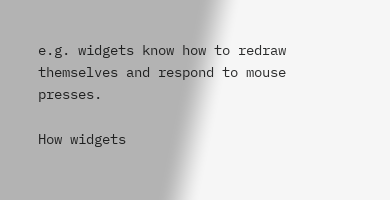e.g. widgets know how to redraw themselves and respond to mouse presses.

How widgets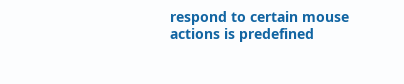respond to certain mouse actions is predefined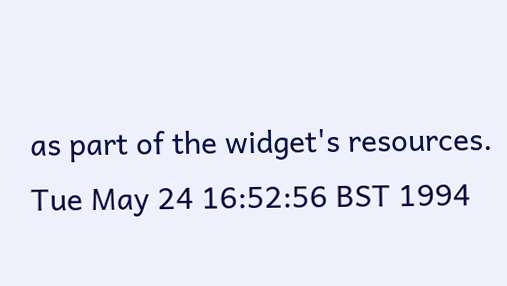as part of the widget's resources.
Tue May 24 16:52:56 BST 1994